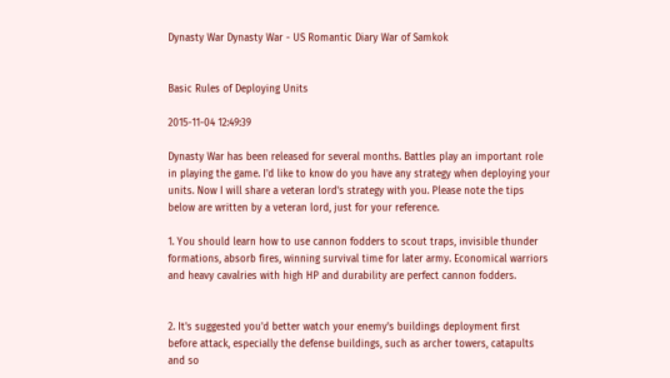Dynasty War Dynasty War - US Romantic Diary War of Samkok


Basic Rules of Deploying Units

2015-11-04 12:49:39

Dynasty War has been released for several months. Battles play an important role in playing the game. I'd like to know do you have any strategy when deploying your units. Now I will share a veteran lord's strategy with you. Please note the tips below are written by a veteran lord, just for your reference.

1. You should learn how to use cannon fodders to scout traps, invisible thunder formations, absorb fires, winning survival time for later army. Economical warriors and heavy cavalries with high HP and durability are perfect cannon fodders.


2. It's suggested you'd better watch your enemy's buildings deployment first before attack, especially the defense buildings, such as archer towers, catapults and so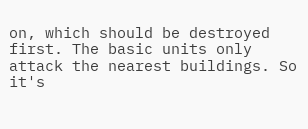on, which should be destroyed first. The basic units only attack the nearest buildings. So it's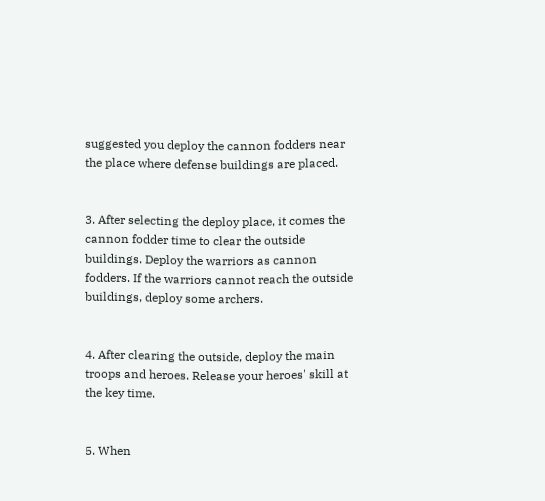suggested you deploy the cannon fodders near the place where defense buildings are placed.


3. After selecting the deploy place, it comes the cannon fodder time to clear the outside buildings. Deploy the warriors as cannon fodders. If the warriors cannot reach the outside buildings, deploy some archers.


4. After clearing the outside, deploy the main troops and heroes. Release your heroes' skill at the key time.


5. When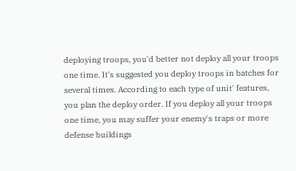deploying troops, you'd better not deploy all your troops one time. It's suggested you deploy troops in batches for several times. According to each type of unit' features, you plan the deploy order. If you deploy all your troops one time, you may suffer your enemy's traps or more defense buildings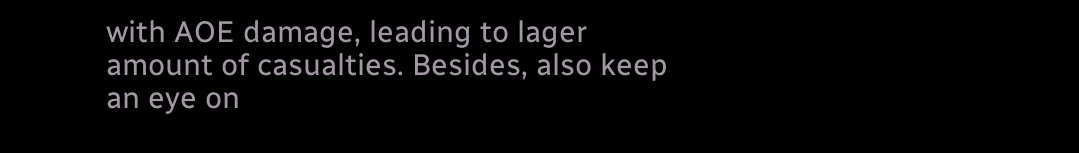with AOE damage, leading to lager amount of casualties. Besides, also keep an eye on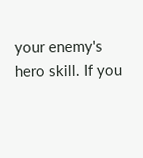your enemy's hero skill. If you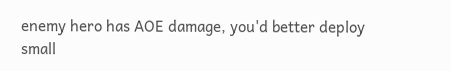enemy hero has AOE damage, you'd better deploy small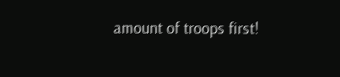amount of troops first!